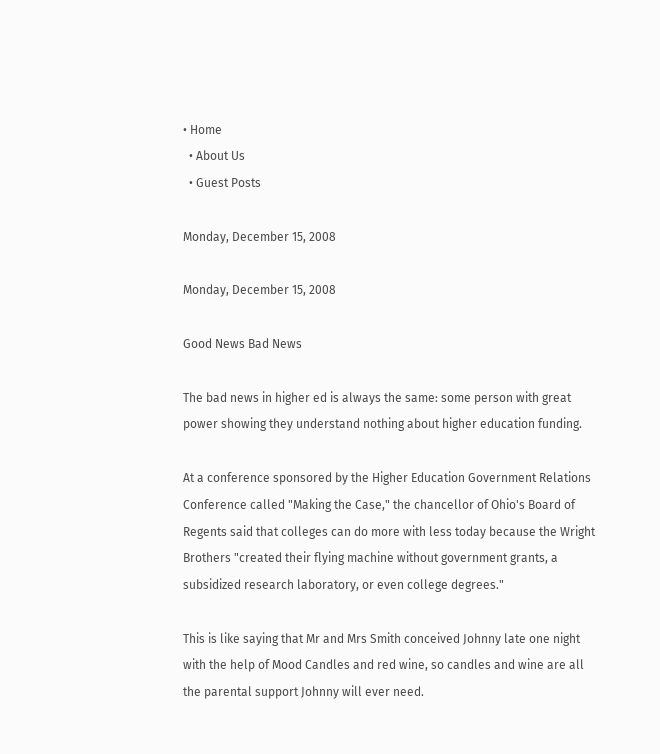• Home
  • About Us
  • Guest Posts

Monday, December 15, 2008

Monday, December 15, 2008

Good News Bad News

The bad news in higher ed is always the same: some person with great power showing they understand nothing about higher education funding.

At a conference sponsored by the Higher Education Government Relations Conference called "Making the Case," the chancellor of Ohio's Board of Regents said that colleges can do more with less today because the Wright Brothers "created their flying machine without government grants, a subsidized research laboratory, or even college degrees."

This is like saying that Mr and Mrs Smith conceived Johnny late one night with the help of Mood Candles and red wine, so candles and wine are all the parental support Johnny will ever need.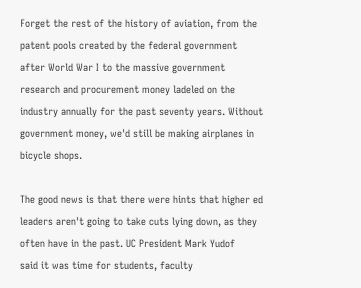Forget the rest of the history of aviation, from the patent pools created by the federal government after World War I to the massive government research and procurement money ladeled on the industry annually for the past seventy years. Without government money, we'd still be making airplanes in bicycle shops.

The good news is that there were hints that higher ed leaders aren't going to take cuts lying down, as they often have in the past. UC President Mark Yudof
said it was time for students, faculty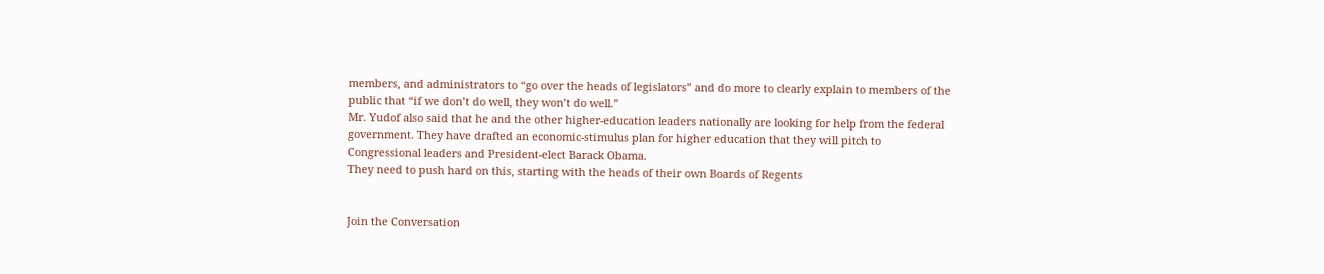members, and administrators to “go over the heads of legislators” and do more to clearly explain to members of the public that “if we don’t do well, they won’t do well.”
Mr. Yudof also said that he and the other higher-education leaders nationally are looking for help from the federal government. They have drafted an economic-stimulus plan for higher education that they will pitch to Congressional leaders and President-elect Barack Obama.
They need to push hard on this, starting with the heads of their own Boards of Regents


Join the Conversation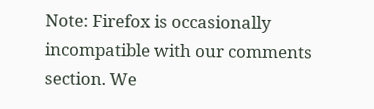Note: Firefox is occasionally incompatible with our comments section. We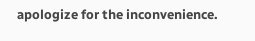apologize for the inconvenience.